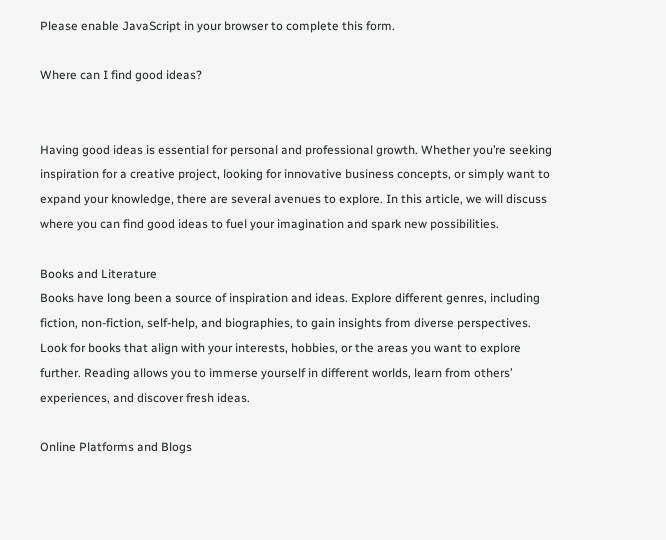Please enable JavaScript in your browser to complete this form.

Where can I find good ideas?


Having good ideas is essential for personal and professional growth. Whether you’re seeking inspiration for a creative project, looking for innovative business concepts, or simply want to expand your knowledge, there are several avenues to explore. In this article, we will discuss where you can find good ideas to fuel your imagination and spark new possibilities.

Books and Literature
Books have long been a source of inspiration and ideas. Explore different genres, including fiction, non-fiction, self-help, and biographies, to gain insights from diverse perspectives. Look for books that align with your interests, hobbies, or the areas you want to explore further. Reading allows you to immerse yourself in different worlds, learn from others’ experiences, and discover fresh ideas.

Online Platforms and Blogs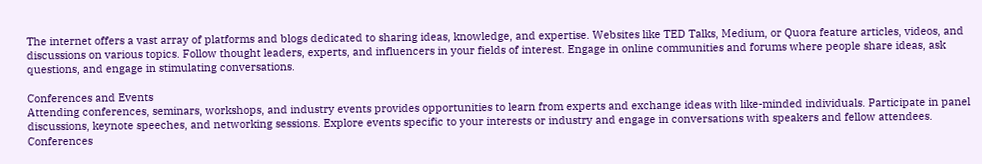The internet offers a vast array of platforms and blogs dedicated to sharing ideas, knowledge, and expertise. Websites like TED Talks, Medium, or Quora feature articles, videos, and discussions on various topics. Follow thought leaders, experts, and influencers in your fields of interest. Engage in online communities and forums where people share ideas, ask questions, and engage in stimulating conversations.

Conferences and Events
Attending conferences, seminars, workshops, and industry events provides opportunities to learn from experts and exchange ideas with like-minded individuals. Participate in panel discussions, keynote speeches, and networking sessions. Explore events specific to your interests or industry and engage in conversations with speakers and fellow attendees. Conferences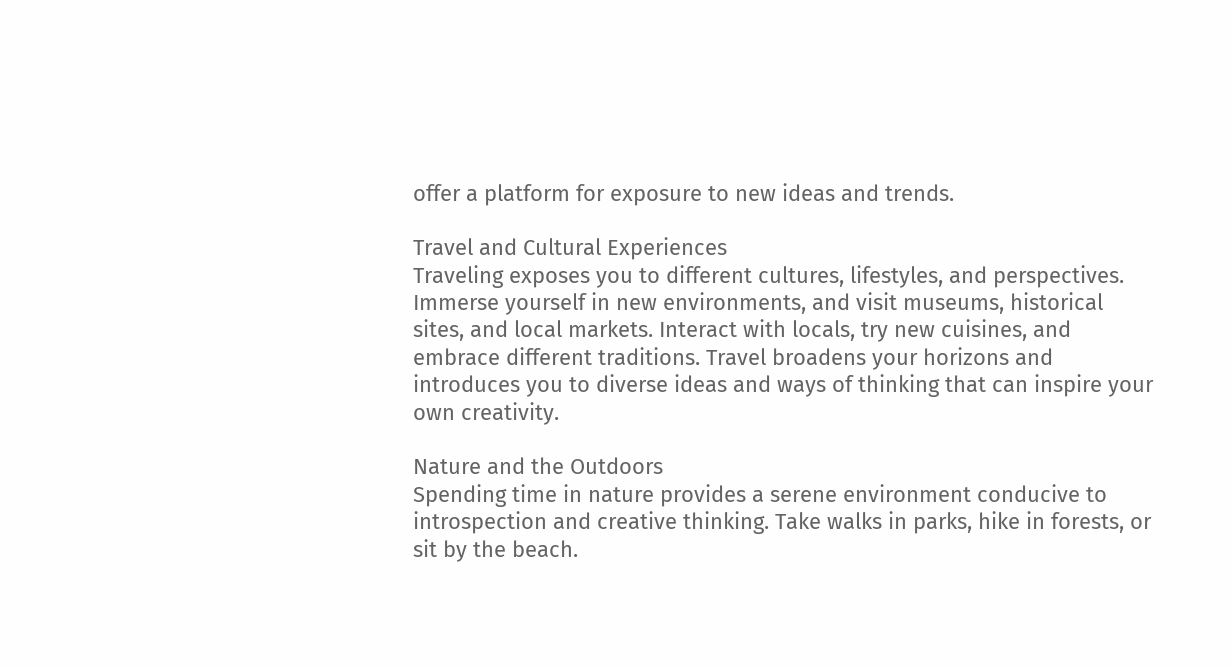offer a platform for exposure to new ideas and trends.

Travel and Cultural Experiences
Traveling exposes you to different cultures, lifestyles, and perspectives. Immerse yourself in new environments, and visit museums, historical sites, and local markets. Interact with locals, try new cuisines, and embrace different traditions. Travel broadens your horizons and introduces you to diverse ideas and ways of thinking that can inspire your own creativity.

Nature and the Outdoors
Spending time in nature provides a serene environment conducive to introspection and creative thinking. Take walks in parks, hike in forests, or sit by the beach.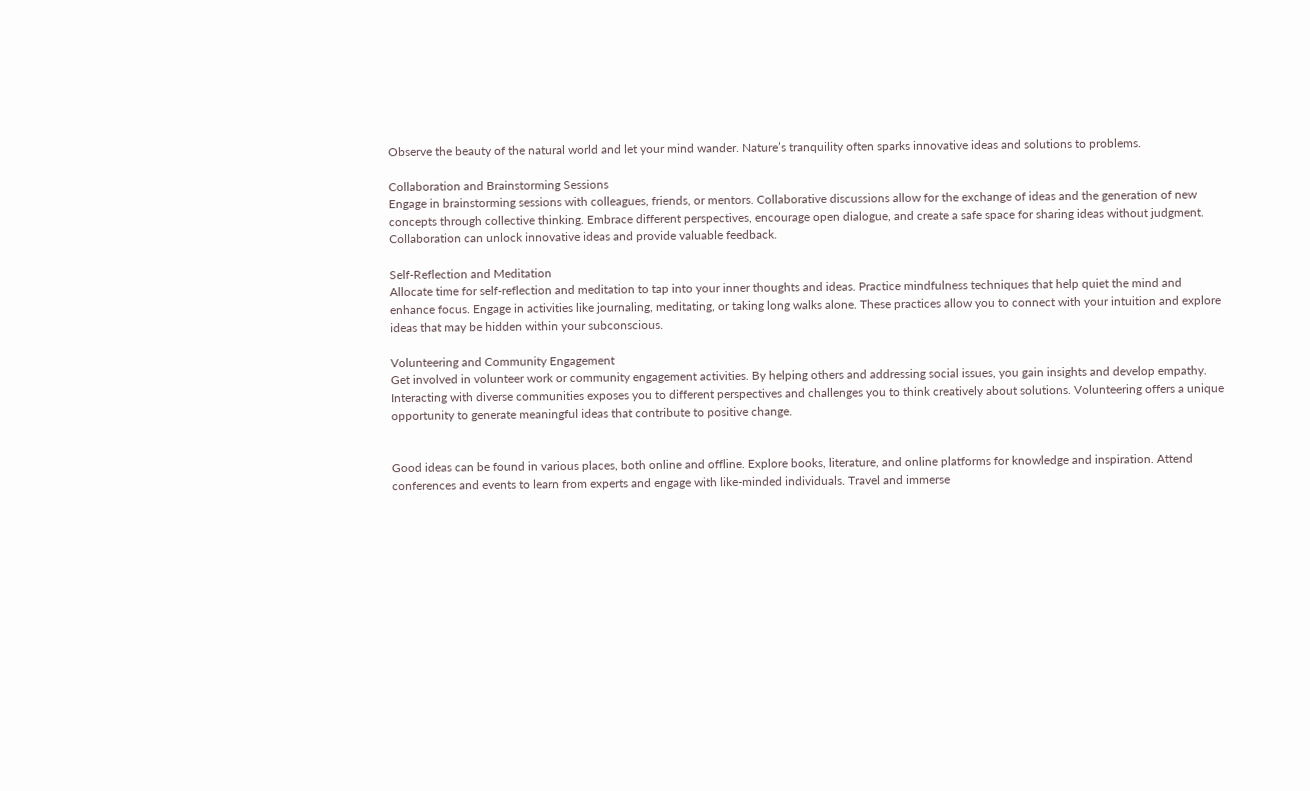Observe the beauty of the natural world and let your mind wander. Nature’s tranquility often sparks innovative ideas and solutions to problems.

Collaboration and Brainstorming Sessions
Engage in brainstorming sessions with colleagues, friends, or mentors. Collaborative discussions allow for the exchange of ideas and the generation of new concepts through collective thinking. Embrace different perspectives, encourage open dialogue, and create a safe space for sharing ideas without judgment. Collaboration can unlock innovative ideas and provide valuable feedback.

Self-Reflection and Meditation
Allocate time for self-reflection and meditation to tap into your inner thoughts and ideas. Practice mindfulness techniques that help quiet the mind and enhance focus. Engage in activities like journaling, meditating, or taking long walks alone. These practices allow you to connect with your intuition and explore ideas that may be hidden within your subconscious.

Volunteering and Community Engagement
Get involved in volunteer work or community engagement activities. By helping others and addressing social issues, you gain insights and develop empathy. Interacting with diverse communities exposes you to different perspectives and challenges you to think creatively about solutions. Volunteering offers a unique opportunity to generate meaningful ideas that contribute to positive change.


Good ideas can be found in various places, both online and offline. Explore books, literature, and online platforms for knowledge and inspiration. Attend conferences and events to learn from experts and engage with like-minded individuals. Travel and immerse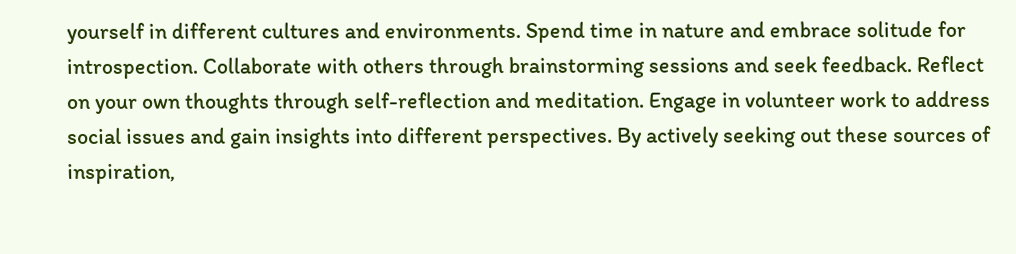yourself in different cultures and environments. Spend time in nature and embrace solitude for introspection. Collaborate with others through brainstorming sessions and seek feedback. Reflect on your own thoughts through self-reflection and meditation. Engage in volunteer work to address social issues and gain insights into different perspectives. By actively seeking out these sources of inspiration,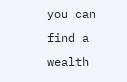you can find a wealth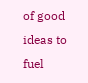of good ideas to fuel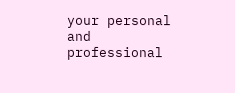your personal and professional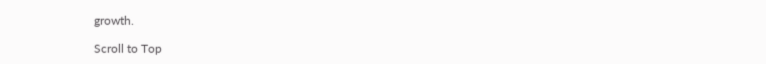growth.

Scroll to Top